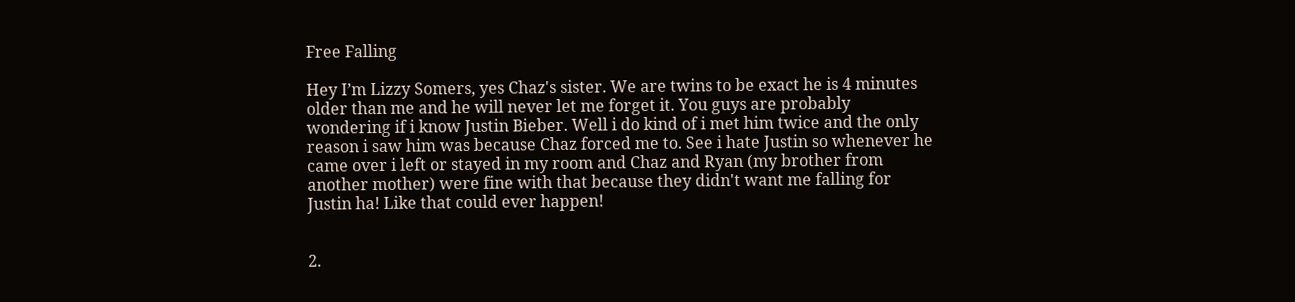Free Falling

Hey I’m Lizzy Somers, yes Chaz's sister. We are twins to be exact he is 4 minutes older than me and he will never let me forget it. You guys are probably wondering if i know Justin Bieber. Well i do kind of i met him twice and the only reason i saw him was because Chaz forced me to. See i hate Justin so whenever he came over i left or stayed in my room and Chaz and Ryan (my brother from another mother) were fine with that because they didn't want me falling for Justin ha! Like that could ever happen!


2.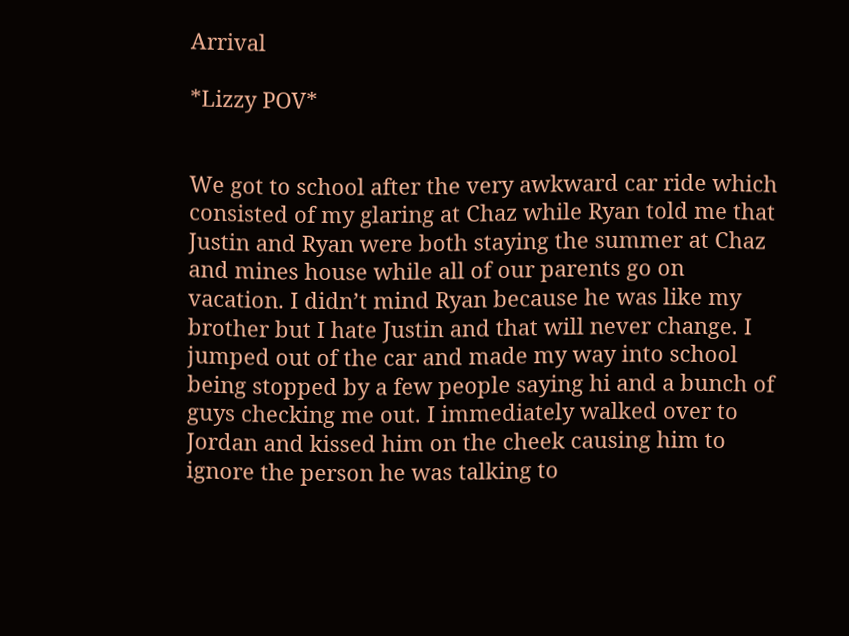Arrival

*Lizzy POV*


We got to school after the very awkward car ride which consisted of my glaring at Chaz while Ryan told me that Justin and Ryan were both staying the summer at Chaz and mines house while all of our parents go on vacation. I didn’t mind Ryan because he was like my brother but I hate Justin and that will never change. I jumped out of the car and made my way into school being stopped by a few people saying hi and a bunch of guys checking me out. I immediately walked over to Jordan and kissed him on the cheek causing him to ignore the person he was talking to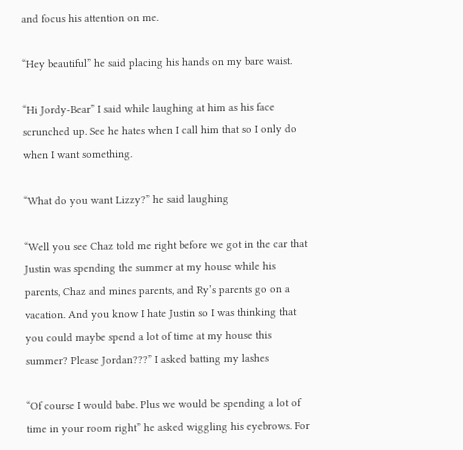and focus his attention on me.

“Hey beautiful” he said placing his hands on my bare waist.

“Hi Jordy-Bear” I said while laughing at him as his face scrunched up. See he hates when I call him that so I only do when I want something.

“What do you want Lizzy?” he said laughing

“Well you see Chaz told me right before we got in the car that Justin was spending the summer at my house while his parents, Chaz and mines parents, and Ry’s parents go on a vacation. And you know I hate Justin so I was thinking that you could maybe spend a lot of time at my house this summer? Please Jordan???” I asked batting my lashes

“Of course I would babe. Plus we would be spending a lot of time in your room right” he asked wiggling his eyebrows. For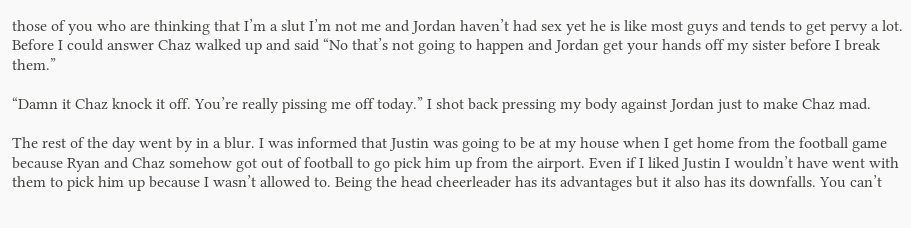those of you who are thinking that I’m a slut I’m not me and Jordan haven’t had sex yet he is like most guys and tends to get pervy a lot. Before I could answer Chaz walked up and said “No that’s not going to happen and Jordan get your hands off my sister before I break them.”

“Damn it Chaz knock it off. You’re really pissing me off today.” I shot back pressing my body against Jordan just to make Chaz mad.

The rest of the day went by in a blur. I was informed that Justin was going to be at my house when I get home from the football game because Ryan and Chaz somehow got out of football to go pick him up from the airport. Even if I liked Justin I wouldn’t have went with them to pick him up because I wasn’t allowed to. Being the head cheerleader has its advantages but it also has its downfalls. You can’t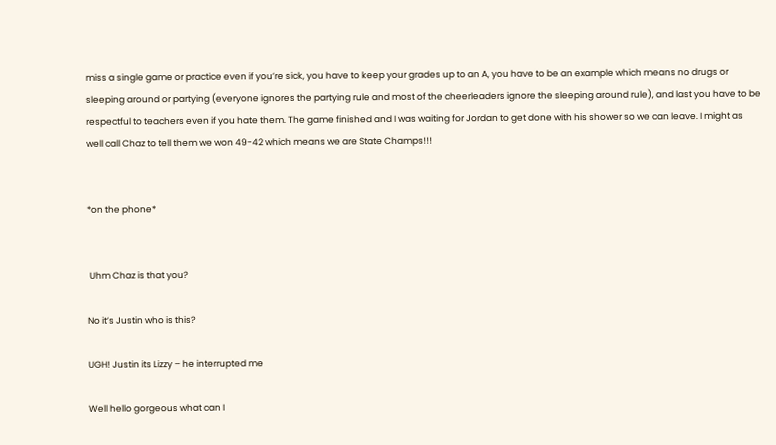miss a single game or practice even if you’re sick, you have to keep your grades up to an A, you have to be an example which means no drugs or sleeping around or partying (everyone ignores the partying rule and most of the cheerleaders ignore the sleeping around rule), and last you have to be respectful to teachers even if you hate them. The game finished and I was waiting for Jordan to get done with his shower so we can leave. I might as well call Chaz to tell them we won 49-42 which means we are State Champs!!!


*on the phone*


 Uhm Chaz is that you?

No it’s Justin who is this?

UGH! Justin its Lizzy – he interrupted me

Well hello gorgeous what can I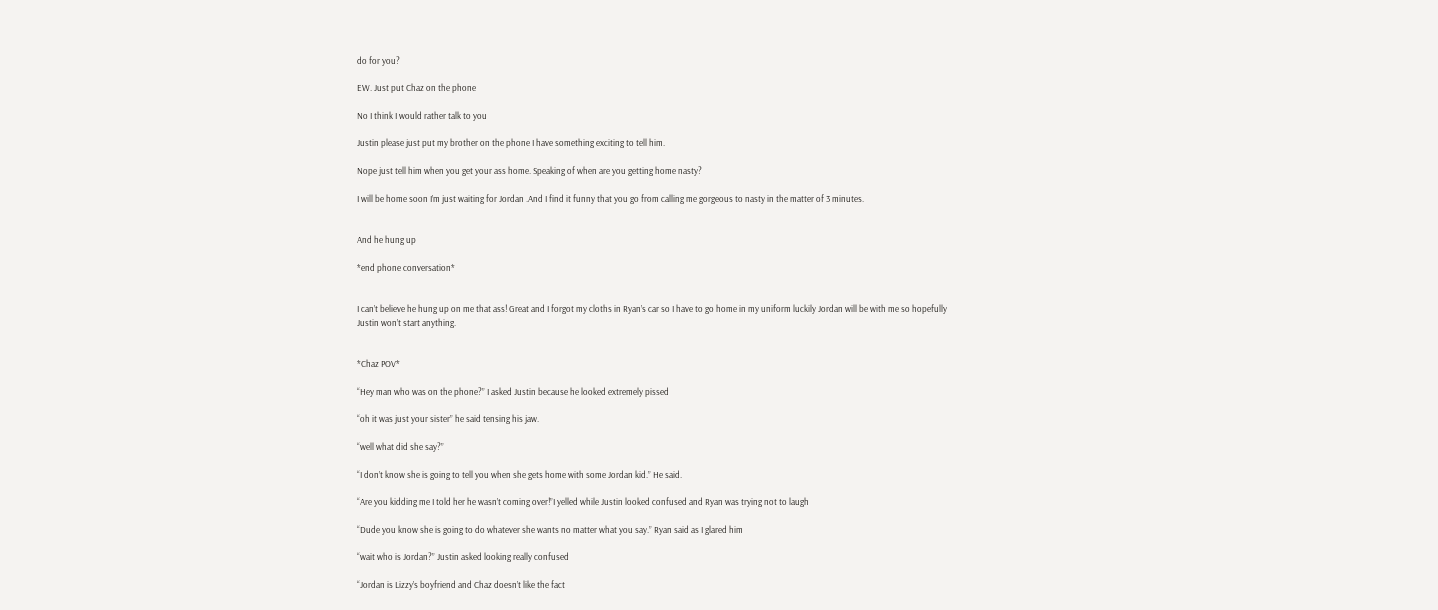do for you?

EW. Just put Chaz on the phone

No I think I would rather talk to you

Justin please just put my brother on the phone I have something exciting to tell him.

Nope just tell him when you get your ass home. Speaking of when are you getting home nasty?

I will be home soon I’m just waiting for Jordan .And I find it funny that you go from calling me gorgeous to nasty in the matter of 3 minutes.


And he hung up

*end phone conversation*


I can’t believe he hung up on me that ass! Great and I forgot my cloths in Ryan’s car so I have to go home in my uniform luckily Jordan will be with me so hopefully Justin won’t start anything.


*Chaz POV*

“Hey man who was on the phone?” I asked Justin because he looked extremely pissed

“oh it was just your sister” he said tensing his jaw.

“well what did she say?”

“I don’t know she is going to tell you when she gets home with some Jordan kid.” He said.

“Are you kidding me I told her he wasn’t coming over!”I yelled while Justin looked confused and Ryan was trying not to laugh

“Dude you know she is going to do whatever she wants no matter what you say.” Ryan said as I glared him

“wait who is Jordan?” Justin asked looking really confused

“Jordan is Lizzy’s boyfriend and Chaz doesn’t like the fact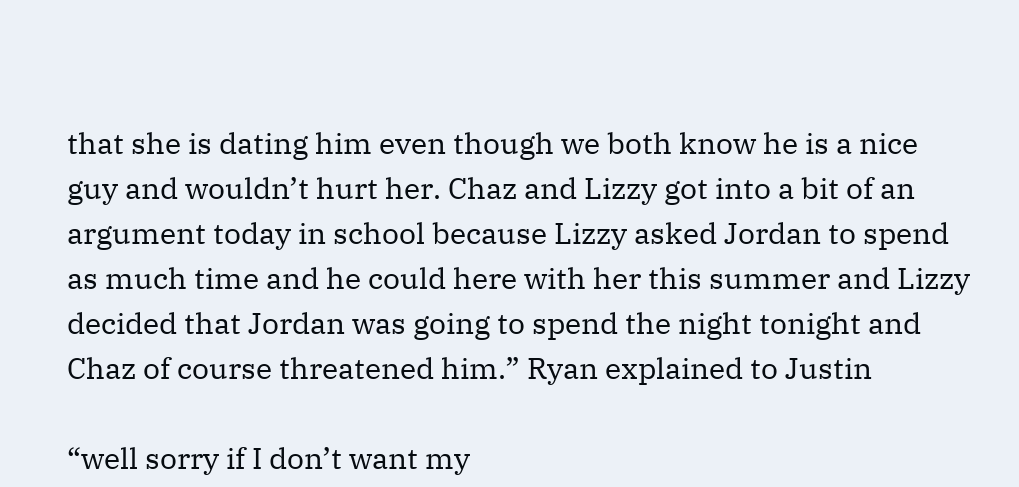that she is dating him even though we both know he is a nice guy and wouldn’t hurt her. Chaz and Lizzy got into a bit of an argument today in school because Lizzy asked Jordan to spend as much time and he could here with her this summer and Lizzy decided that Jordan was going to spend the night tonight and Chaz of course threatened him.” Ryan explained to Justin

“well sorry if I don’t want my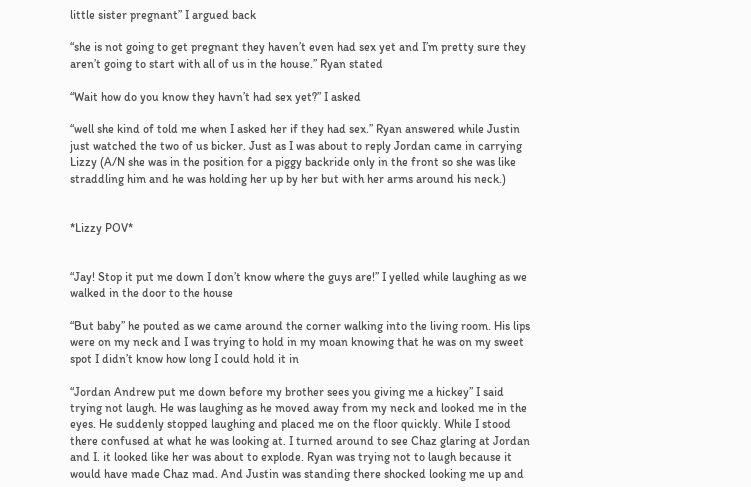little sister pregnant” I argued back

“she is not going to get pregnant they haven’t even had sex yet and I’m pretty sure they aren’t going to start with all of us in the house.” Ryan stated

“Wait how do you know they havn’t had sex yet?” I asked

“well she kind of told me when I asked her if they had sex.” Ryan answered while Justin just watched the two of us bicker. Just as I was about to reply Jordan came in carrying Lizzy (A/N she was in the position for a piggy backride only in the front so she was like straddling him and he was holding her up by her but with her arms around his neck.)


*Lizzy POV*


“Jay! Stop it put me down I don’t know where the guys are!” I yelled while laughing as we walked in the door to the house

“But baby” he pouted as we came around the corner walking into the living room. His lips were on my neck and I was trying to hold in my moan knowing that he was on my sweet spot I didn’t know how long I could hold it in

“Jordan Andrew put me down before my brother sees you giving me a hickey” I said trying not laugh. He was laughing as he moved away from my neck and looked me in the eyes. He suddenly stopped laughing and placed me on the floor quickly. While I stood there confused at what he was looking at. I turned around to see Chaz glaring at Jordan and I. it looked like her was about to explode. Ryan was trying not to laugh because it would have made Chaz mad. And Justin was standing there shocked looking me up and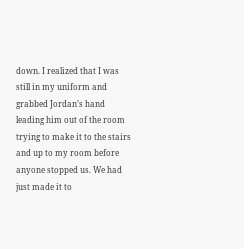down. I realized that I was still in my uniform and grabbed Jordan’s hand leading him out of the room trying to make it to the stairs and up to my room before anyone stopped us. We had just made it to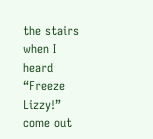the stairs when I heard “Freeze Lizzy!” come out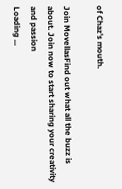of Chaz’s mouth.

Join MovellasFind out what all the buzz is about. Join now to start sharing your creativity and passion
Loading ...